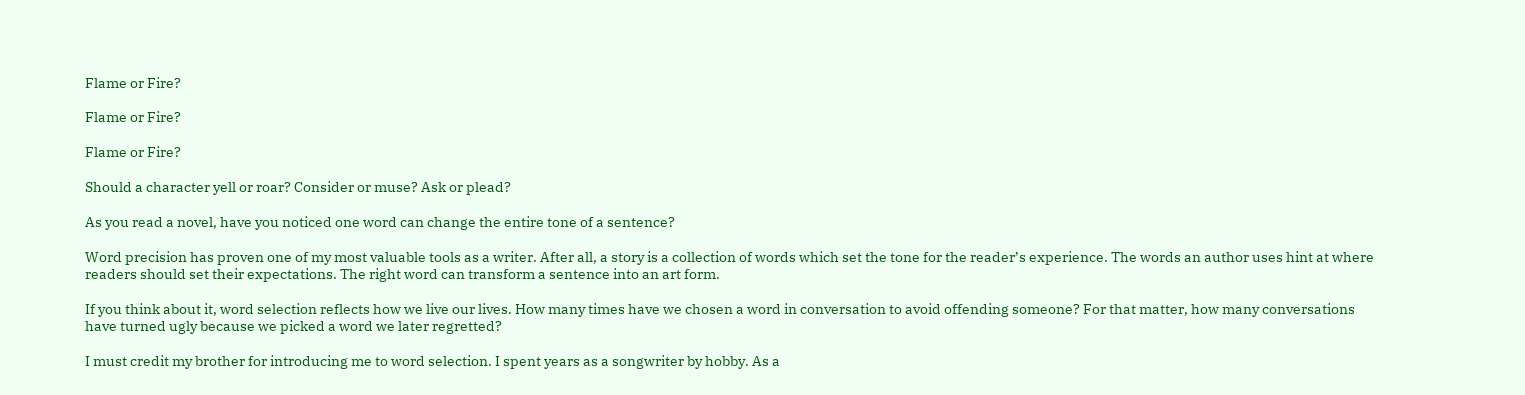Flame or Fire?

Flame or Fire?

Flame or Fire?

Should a character yell or roar? Consider or muse? Ask or plead?

As you read a novel, have you noticed one word can change the entire tone of a sentence?

Word precision has proven one of my most valuable tools as a writer. After all, a story is a collection of words which set the tone for the reader’s experience. The words an author uses hint at where readers should set their expectations. The right word can transform a sentence into an art form.

If you think about it, word selection reflects how we live our lives. How many times have we chosen a word in conversation to avoid offending someone? For that matter, how many conversations have turned ugly because we picked a word we later regretted?

I must credit my brother for introducing me to word selection. I spent years as a songwriter by hobby. As a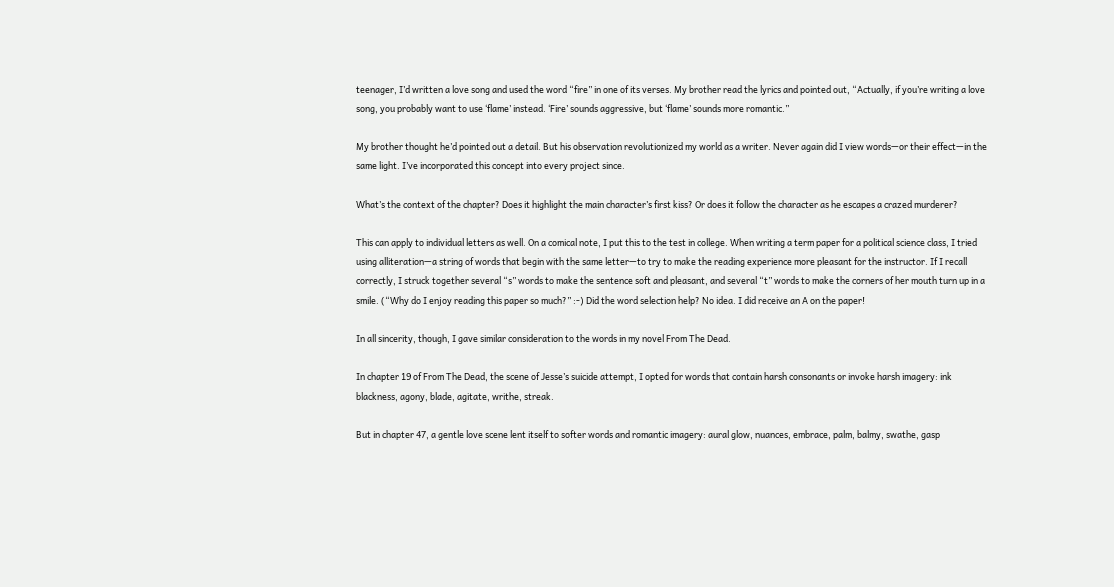teenager, I’d written a love song and used the word “fire” in one of its verses. My brother read the lyrics and pointed out, “Actually, if you’re writing a love song, you probably want to use ‘flame’ instead. ‘Fire’ sounds aggressive, but ‘flame’ sounds more romantic.”

My brother thought he’d pointed out a detail. But his observation revolutionized my world as a writer. Never again did I view words—or their effect—in the same light. I’ve incorporated this concept into every project since.

What’s the context of the chapter? Does it highlight the main character’s first kiss? Or does it follow the character as he escapes a crazed murderer?

This can apply to individual letters as well. On a comical note, I put this to the test in college. When writing a term paper for a political science class, I tried using alliteration—a string of words that begin with the same letter—to try to make the reading experience more pleasant for the instructor. If I recall correctly, I struck together several “s” words to make the sentence soft and pleasant, and several “t” words to make the corners of her mouth turn up in a smile. (“Why do I enjoy reading this paper so much?” :-) Did the word selection help? No idea. I did receive an A on the paper!

In all sincerity, though, I gave similar consideration to the words in my novel From The Dead.

In chapter 19 of From The Dead, the scene of Jesse’s suicide attempt, I opted for words that contain harsh consonants or invoke harsh imagery: ink blackness, agony, blade, agitate, writhe, streak.

But in chapter 47, a gentle love scene lent itself to softer words and romantic imagery: aural glow, nuances, embrace, palm, balmy, swathe, gasp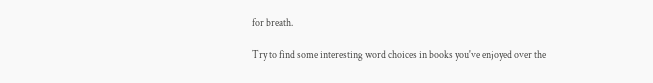for breath.

Try to find some interesting word choices in books you've enjoyed over the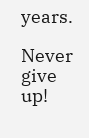years.

Never give up!